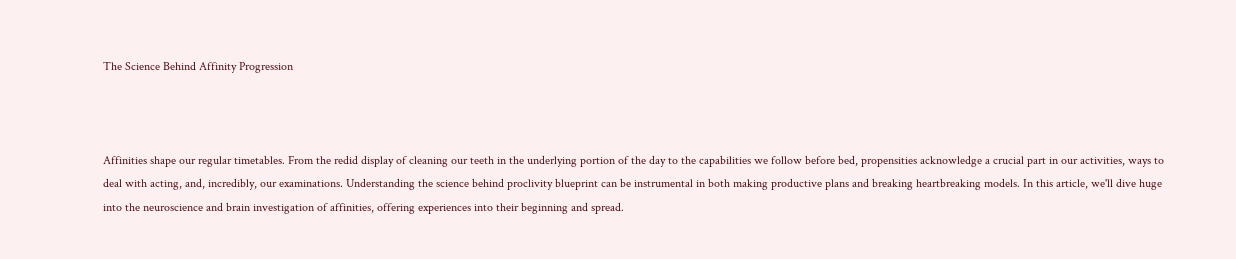The Science Behind Affinity Progression



Affinities shape our regular timetables. From the redid display of cleaning our teeth in the underlying portion of the day to the capabilities we follow before bed, propensities acknowledge a crucial part in our activities, ways to deal with acting, and, incredibly, our examinations. Understanding the science behind proclivity blueprint can be instrumental in both making productive plans and breaking heartbreaking models. In this article, we'll dive huge into the neuroscience and brain investigation of affinities, offering experiences into their beginning and spread.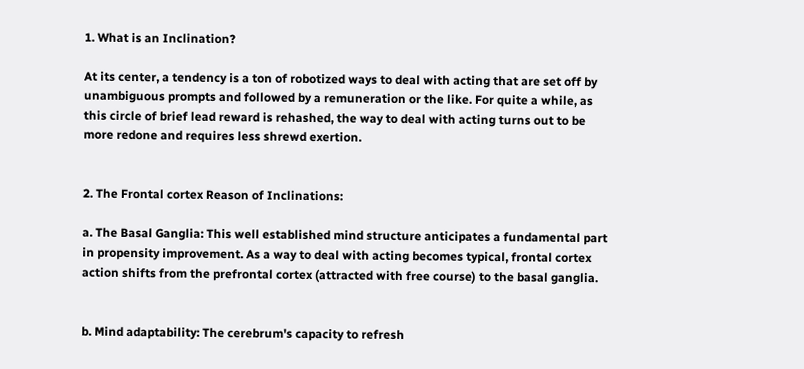1. What is an Inclination?

At its center, a tendency is a ton of robotized ways to deal with acting that are set off by unambiguous prompts and followed by a remuneration or the like. For quite a while, as this circle of brief lead reward is rehashed, the way to deal with acting turns out to be more redone and requires less shrewd exertion.


2. The Frontal cortex Reason of Inclinations:

a. The Basal Ganglia: This well established mind structure anticipates a fundamental part in propensity improvement. As a way to deal with acting becomes typical, frontal cortex action shifts from the prefrontal cortex (attracted with free course) to the basal ganglia.


b. Mind adaptability: The cerebrum's capacity to refresh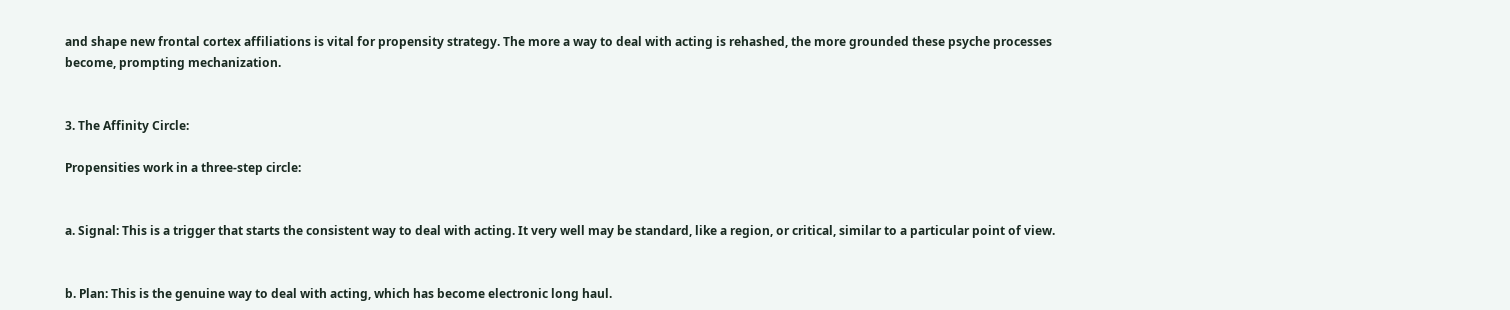and shape new frontal cortex affiliations is vital for propensity strategy. The more a way to deal with acting is rehashed, the more grounded these psyche processes become, prompting mechanization.


3. The Affinity Circle:

Propensities work in a three-step circle:


a. Signal: This is a trigger that starts the consistent way to deal with acting. It very well may be standard, like a region, or critical, similar to a particular point of view.


b. Plan: This is the genuine way to deal with acting, which has become electronic long haul.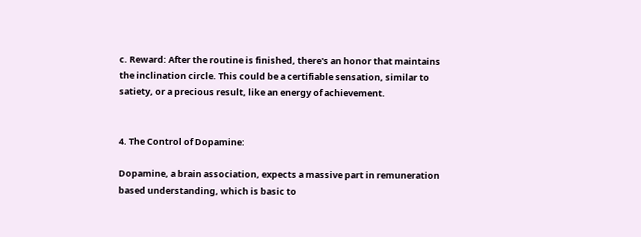c. Reward: After the routine is finished, there's an honor that maintains the inclination circle. This could be a certifiable sensation, similar to satiety, or a precious result, like an energy of achievement.


4. The Control of Dopamine:

Dopamine, a brain association, expects a massive part in remuneration based understanding, which is basic to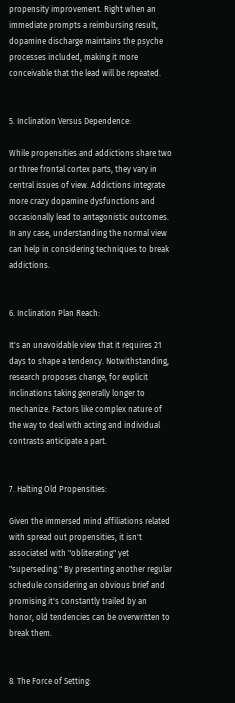propensity improvement. Right when an immediate prompts a reimbursing result, dopamine discharge maintains the psyche processes included, making it more conceivable that the lead will be repeated.


5. Inclination Versus Dependence:

While propensities and addictions share two or three frontal cortex parts, they vary in central issues of view. Addictions integrate more crazy dopamine dysfunctions and occasionally lead to antagonistic outcomes. In any case, understanding the normal view can help in considering techniques to break addictions.


6. Inclination Plan Reach:

It's an unavoidable view that it requires 21 days to shape a tendency. Notwithstanding, research proposes change, for explicit inclinations taking generally longer to mechanize. Factors like complex nature of the way to deal with acting and individual contrasts anticipate a part.


7. Halting Old Propensities:

Given the immersed mind affiliations related with spread out propensities, it isn't associated with "obliterating" yet "superseding." By presenting another regular schedule considering an obvious brief and promising it's constantly trailed by an honor, old tendencies can be overwritten to break them.


8. The Force of Setting: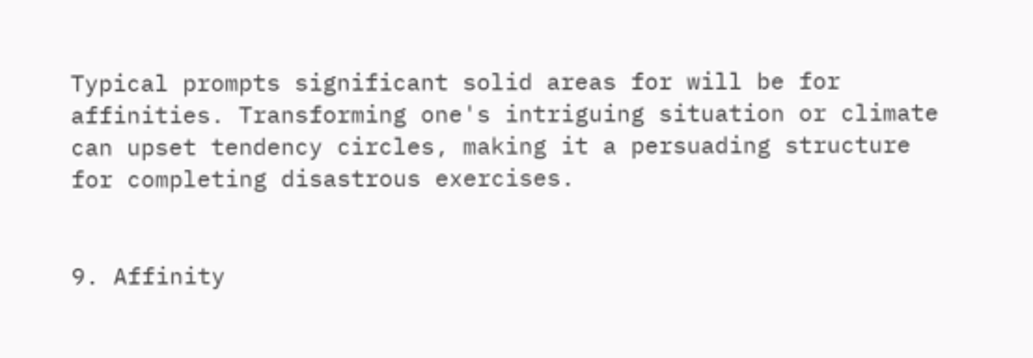Typical prompts significant solid areas for will be for affinities. Transforming one's intriguing situation or climate can upset tendency circles, making it a persuading structure for completing disastrous exercises.


9. Affinity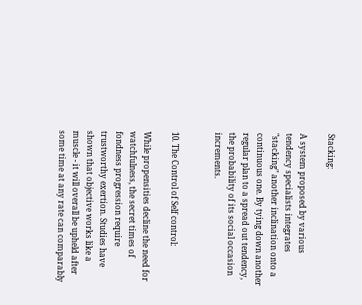Stacking:

A system proposed by various tendency specialists integrates "stacking" another inclination onto a continuous one. By tying down another regular plan to a spread out tendency, the probability of its social occasion increments.


10. The Control of Self control:

While propensities decline the need for watchfulness, the secret times of fondness progression require trustworthy exertion. Studies have shown that objective works like a muscle - it will overall be upheld after some time at any rate can comparably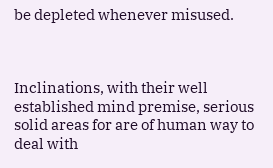be depleted whenever misused.



Inclinations, with their well established mind premise, serious solid areas for are of human way to deal with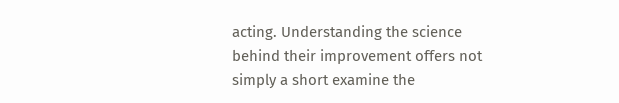acting. Understanding the science behind their improvement offers not simply a short examine the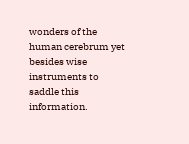wonders of the human cerebrum yet besides wise instruments to saddle this information.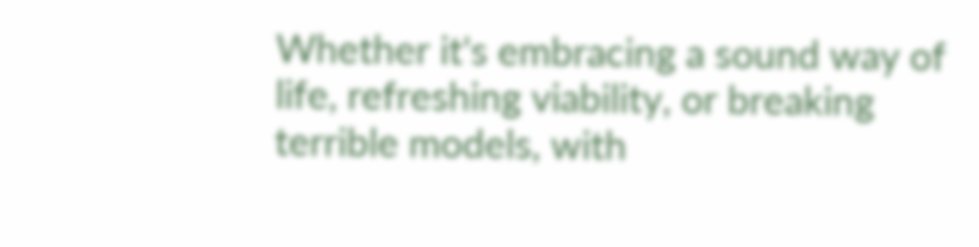Whether it's embracing a sound way of life, refreshing viability, or breaking terrible models, with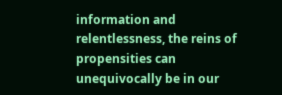information and relentlessness, the reins of propensities can unequivocally be in our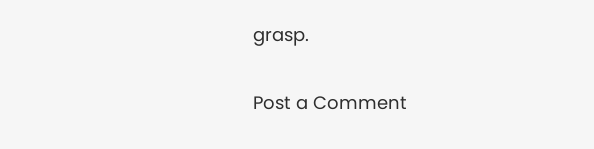grasp.

Post a Comment